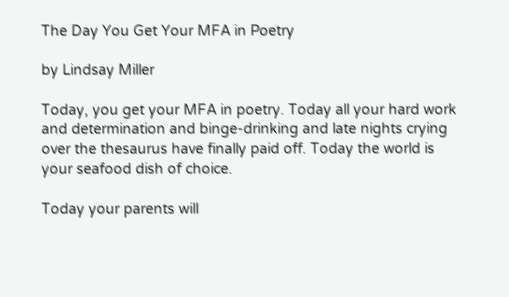The Day You Get Your MFA in Poetry

by Lindsay Miller

Today, you get your MFA in poetry. Today all your hard work and determination and binge-drinking and late nights crying over the thesaurus have finally paid off. Today the world is your seafood dish of choice.

Today your parents will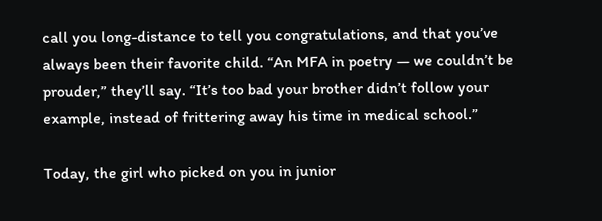call you long-distance to tell you congratulations, and that you’ve always been their favorite child. “An MFA in poetry — we couldn’t be prouder,” they’ll say. “It’s too bad your brother didn’t follow your example, instead of frittering away his time in medical school.”

Today, the girl who picked on you in junior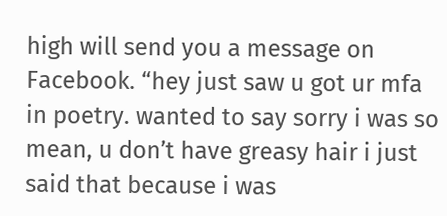high will send you a message on Facebook. “hey just saw u got ur mfa in poetry. wanted to say sorry i was so mean, u don’t have greasy hair i just said that because i was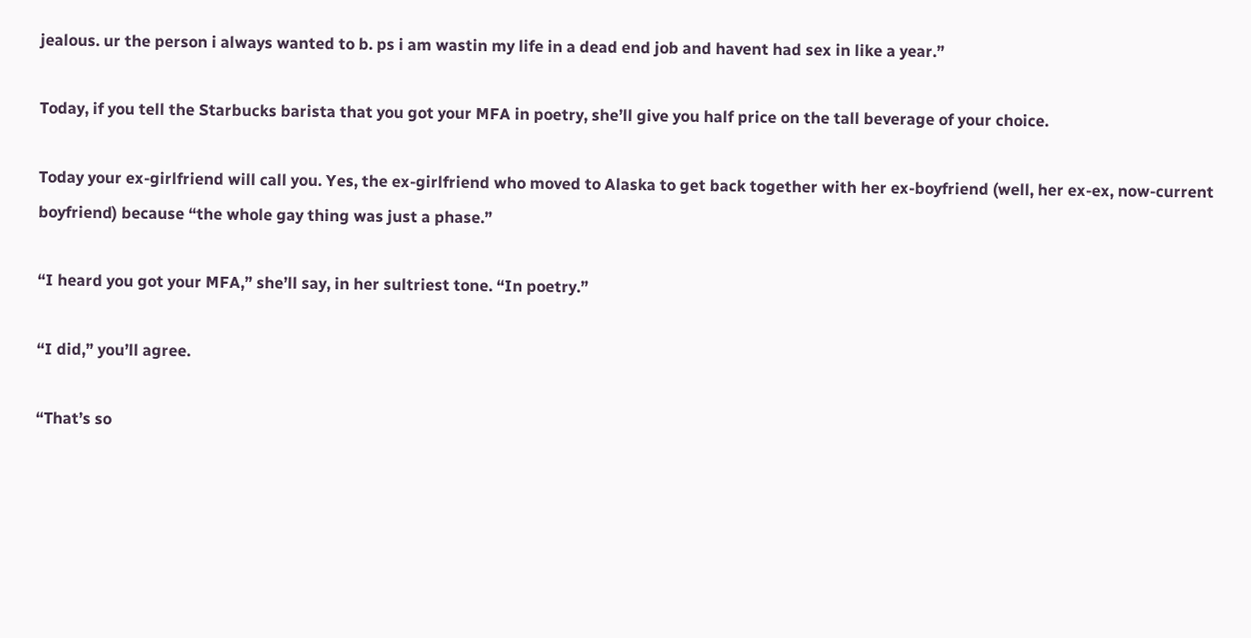jealous. ur the person i always wanted to b. ps i am wastin my life in a dead end job and havent had sex in like a year.”

Today, if you tell the Starbucks barista that you got your MFA in poetry, she’ll give you half price on the tall beverage of your choice.

Today your ex-girlfriend will call you. Yes, the ex-girlfriend who moved to Alaska to get back together with her ex-boyfriend (well, her ex-ex, now-current boyfriend) because “the whole gay thing was just a phase.”

“I heard you got your MFA,” she’ll say, in her sultriest tone. “In poetry.”

“I did,” you’ll agree.

“That’s so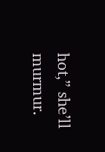hot,” she’ll murmur.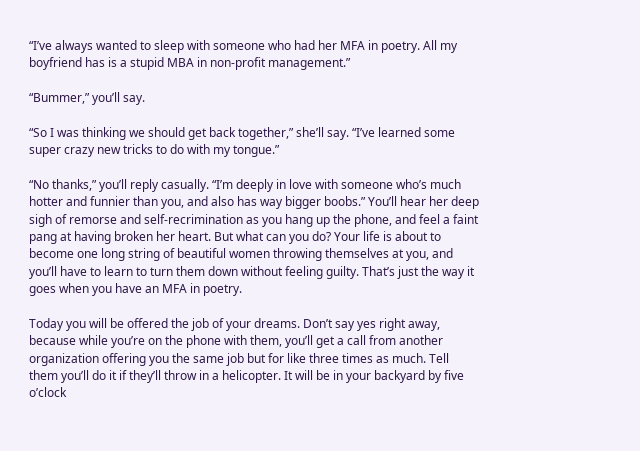“I’ve always wanted to sleep with someone who had her MFA in poetry. All my boyfriend has is a stupid MBA in non-profit management.”

“Bummer,” you’ll say.

“So I was thinking we should get back together,” she’ll say. “I’ve learned some super crazy new tricks to do with my tongue.”

“No thanks,” you’ll reply casually. “I’m deeply in love with someone who’s much hotter and funnier than you, and also has way bigger boobs.” You’ll hear her deep sigh of remorse and self-recrimination as you hang up the phone, and feel a faint pang at having broken her heart. But what can you do? Your life is about to become one long string of beautiful women throwing themselves at you, and you’ll have to learn to turn them down without feeling guilty. That’s just the way it goes when you have an MFA in poetry.

Today you will be offered the job of your dreams. Don’t say yes right away, because while you’re on the phone with them, you’ll get a call from another organization offering you the same job but for like three times as much. Tell them you’ll do it if they’ll throw in a helicopter. It will be in your backyard by five o’clock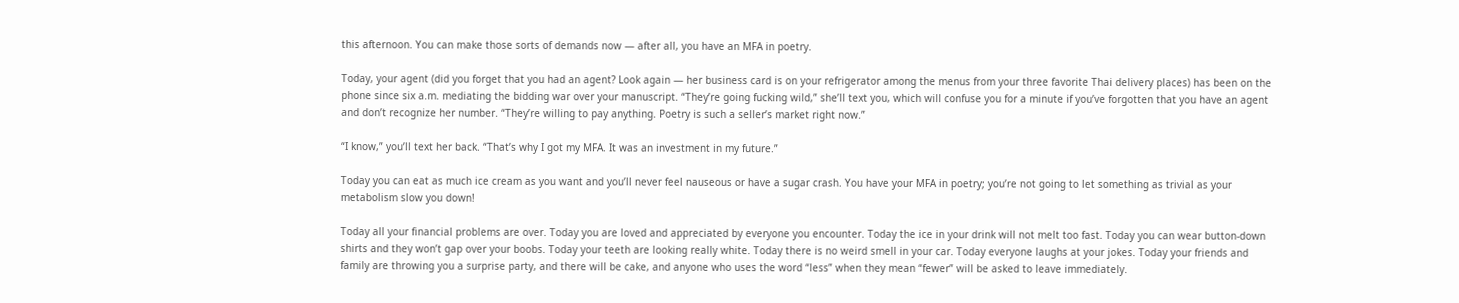this afternoon. You can make those sorts of demands now — after all, you have an MFA in poetry.

Today, your agent (did you forget that you had an agent? Look again — her business card is on your refrigerator among the menus from your three favorite Thai delivery places) has been on the phone since six a.m. mediating the bidding war over your manuscript. “They’re going fucking wild,” she’ll text you, which will confuse you for a minute if you’ve forgotten that you have an agent and don’t recognize her number. “They’re willing to pay anything. Poetry is such a seller’s market right now.”

“I know,” you’ll text her back. “That’s why I got my MFA. It was an investment in my future.”

Today you can eat as much ice cream as you want and you’ll never feel nauseous or have a sugar crash. You have your MFA in poetry; you’re not going to let something as trivial as your metabolism slow you down!

Today all your financial problems are over. Today you are loved and appreciated by everyone you encounter. Today the ice in your drink will not melt too fast. Today you can wear button-down shirts and they won’t gap over your boobs. Today your teeth are looking really white. Today there is no weird smell in your car. Today everyone laughs at your jokes. Today your friends and family are throwing you a surprise party, and there will be cake, and anyone who uses the word “less” when they mean “fewer” will be asked to leave immediately.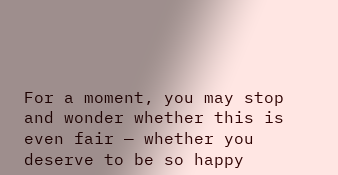For a moment, you may stop and wonder whether this is even fair — whether you deserve to be so happy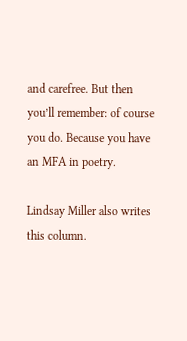and carefree. But then you’ll remember: of course you do. Because you have an MFA in poetry.

Lindsay Miller also writes this column.